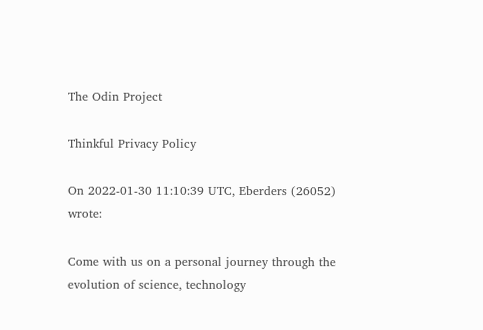The Odin Project

Thinkful Privacy Policy

On 2022-01-30 11:10:39 UTC, Eberders (26052) wrote:

Come with us on a personal journey through the evolution of science, technology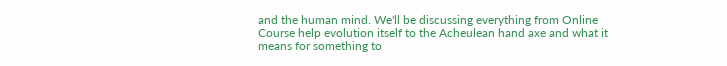and the human mind. We'll be discussing everything from Online Course help evolution itself to the Acheulean hand axe and what it means for something to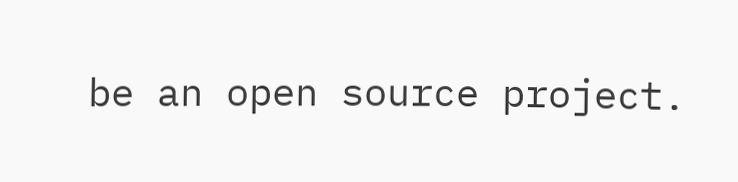be an open source project.